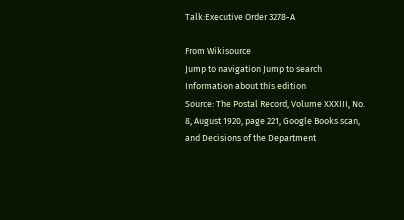Talk:Executive Order 3278-A

From Wikisource
Jump to navigation Jump to search
Information about this edition
Source: The Postal Record, Volume XXXIII, No. 8, August 1920, page 221, Google Books scan, and Decisions of the Department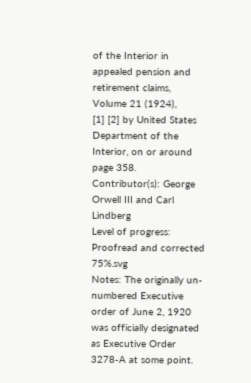of the Interior in appealed pension and retirement claims, Volume 21 (1924),
[1] [2] by United States Department of the Interior, on or around page 358.
Contributor(s): George Orwell III and Carl Lindberg
Level of progress: Proofread and corrected 75%.svg
Notes: The originally un-numbered Executive order of June 2, 1920 was officially designated as Executive Order 3278-A at some point.